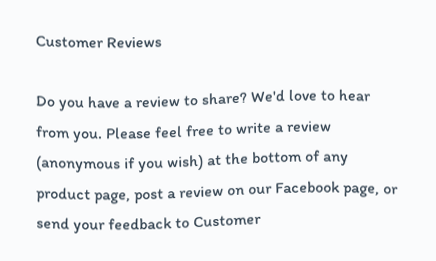Customer Reviews

Do you have a review to share? We'd love to hear from you. Please feel free to write a review (anonymous if you wish) at the bottom of any product page, post a review on our Facebook page, or send your feedback to Customer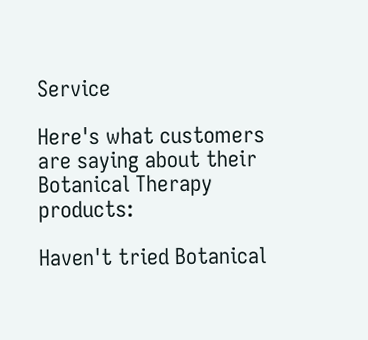Service

Here's what customers are saying about their Botanical Therapy products:

Haven't tried Botanical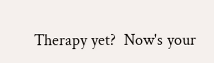Therapy yet?  Now's your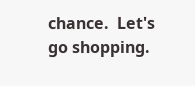chance.  Let's go shopping.